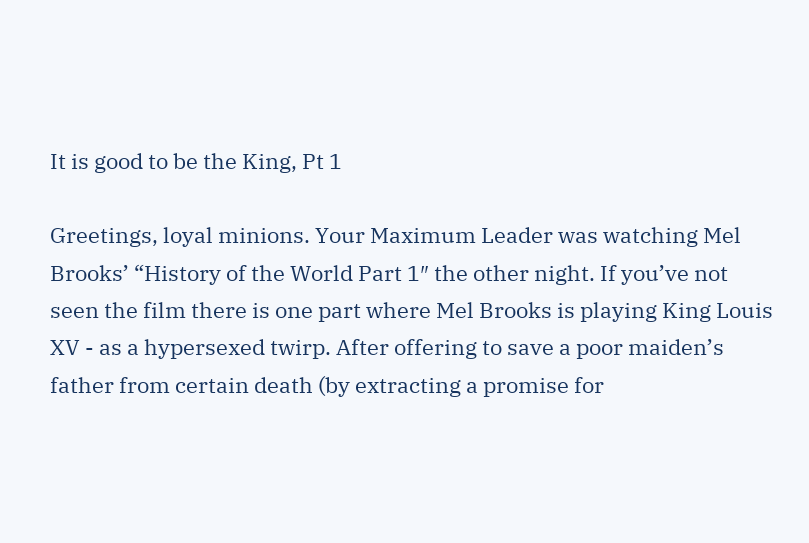It is good to be the King, Pt 1

Greetings, loyal minions. Your Maximum Leader was watching Mel Brooks’ “History of the World Part 1″ the other night. If you’ve not seen the film there is one part where Mel Brooks is playing King Louis XV - as a hypersexed twirp. After offering to save a poor maiden’s father from certain death (by extracting a promise for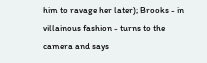him to ravage her later); Brooks - in villainous fashion - turns to the camera and says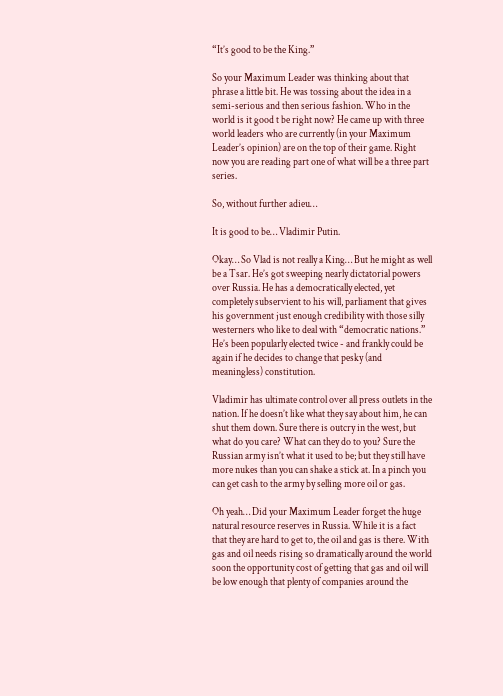“It’s good to be the King.”

So your Maximum Leader was thinking about that phrase a little bit. He was tossing about the idea in a semi-serious and then serious fashion. Who in the world is it good t be right now? He came up with three world leaders who are currently (in your Maximum Leader’s opinion) are on the top of their game. Right now you are reading part one of what will be a three part series.

So, without further adieu…

It is good to be… Vladimir Putin.

Okay… So Vlad is not really a King… But he might as well be a Tsar. He’s got sweeping nearly dictatorial powers over Russia. He has a democratically elected, yet completely subservient to his will, parliament that gives his government just enough credibility with those silly westerners who like to deal with “democratic nations.” He’s been popularly elected twice - and frankly could be again if he decides to change that pesky (and meaningless) constitution.

Vladimir has ultimate control over all press outlets in the nation. If he doesn’t like what they say about him, he can shut them down. Sure there is outcry in the west, but what do you care? What can they do to you? Sure the Russian army isn’t what it used to be; but they still have more nukes than you can shake a stick at. In a pinch you can get cash to the army by selling more oil or gas.

Oh yeah… Did your Maximum Leader forget the huge natural resource reserves in Russia. While it is a fact that they are hard to get to, the oil and gas is there. With gas and oil needs rising so dramatically around the world soon the opportunity cost of getting that gas and oil will be low enough that plenty of companies around the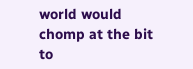world would chomp at the bit to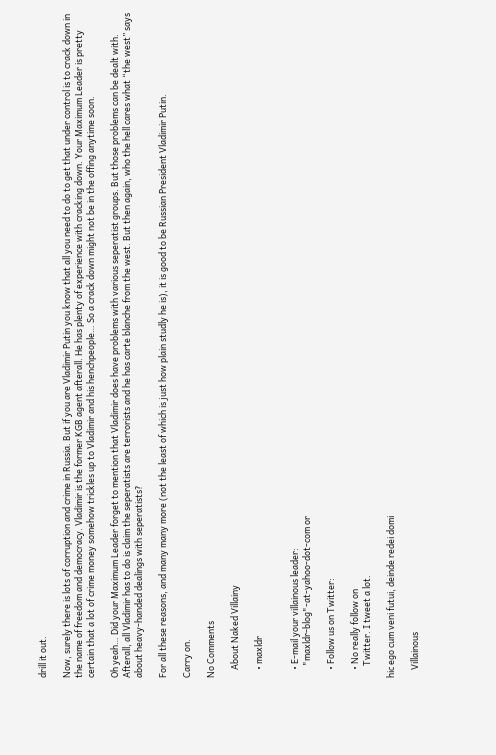drill it out.

Now, surely there is lots of corruption and crime in Russia. But if you are Vladimir Putin you know that all you need to do to get that under control is to crack down in the name of freedom and democracy. Vladimir is the former KGB agent afterall. He has plenty of experience with cracking down. Your Maximum Leader is pretty certain that a lot of crime money somehow trickles up to Vladimir and his henchpeople… So a crack down might not be in the offing anytime soon.

Oh yeah… Did your Maximum Leader forget to mention that Vladimir does have problems with various seperatist groups. But those problems can be dealt with. Afterall, all Vladimir has to do is claim the seperatists are terrorists and he has carte blanche from the west. But then again, who the hell cares what “the west” says about heavy-handed dealings with seperatists?

For all these reasons, and many many more (not the least of which is just how plain studly he is), it is good to be Russian President Vladimir Putin.

Carry on.

No Comments

    About Naked Villainy

    • maxldr


    • E-mail your villainous leader:
      "maxldr-blog"-at-yahoo-dot-com or

    • Follow us on Twitter:

    • No really follow on
      Twitter. I tweet a lot.

hic ego cum veni futui, deinde redei domi

    Villainous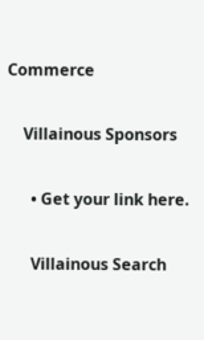Commerce

    Villainous Sponsors

      • Get your link here.

      Villainous Search